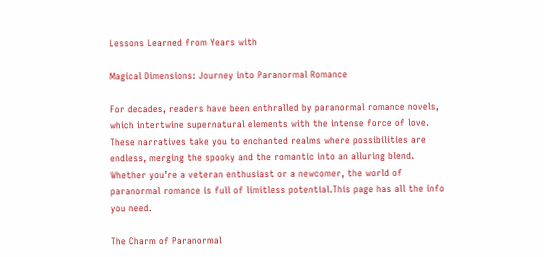Lessons Learned from Years with

Magical Dimensions: Journey into Paranormal Romance

For decades, readers have been enthralled by paranormal romance novels, which intertwine supernatural elements with the intense force of love. These narratives take you to enchanted realms where possibilities are endless, merging the spooky and the romantic into an alluring blend. Whether you’re a veteran enthusiast or a newcomer, the world of paranormal romance is full of limitless potential.This page has all the info you need.

The Charm of Paranormal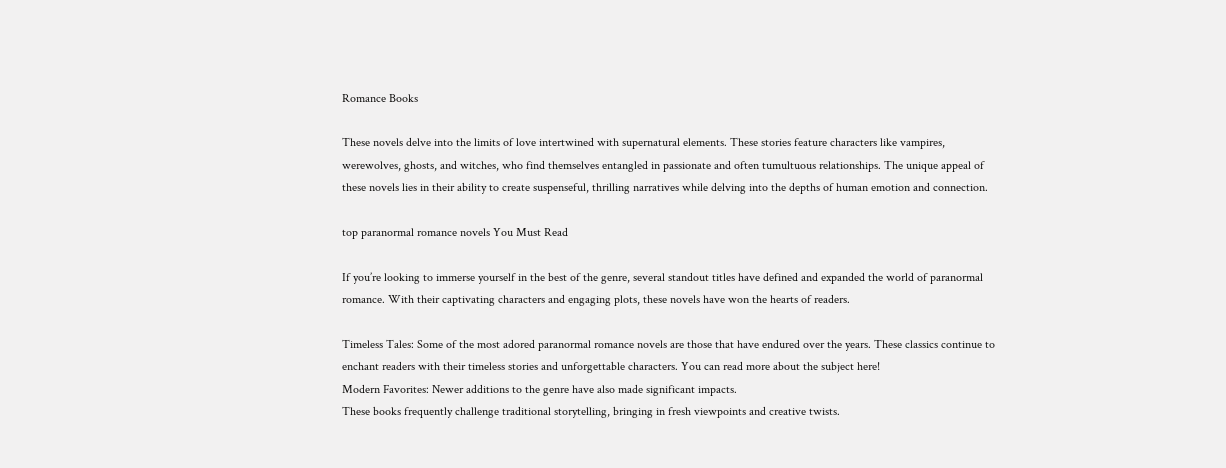Romance Books

These novels delve into the limits of love intertwined with supernatural elements. These stories feature characters like vampires, werewolves, ghosts, and witches, who find themselves entangled in passionate and often tumultuous relationships. The unique appeal of these novels lies in their ability to create suspenseful, thrilling narratives while delving into the depths of human emotion and connection.

top paranormal romance novels You Must Read

If you’re looking to immerse yourself in the best of the genre, several standout titles have defined and expanded the world of paranormal romance. With their captivating characters and engaging plots, these novels have won the hearts of readers.

Timeless Tales: Some of the most adored paranormal romance novels are those that have endured over the years. These classics continue to enchant readers with their timeless stories and unforgettable characters. You can read more about the subject here!
Modern Favorites: Newer additions to the genre have also made significant impacts.
These books frequently challenge traditional storytelling, bringing in fresh viewpoints and creative twists.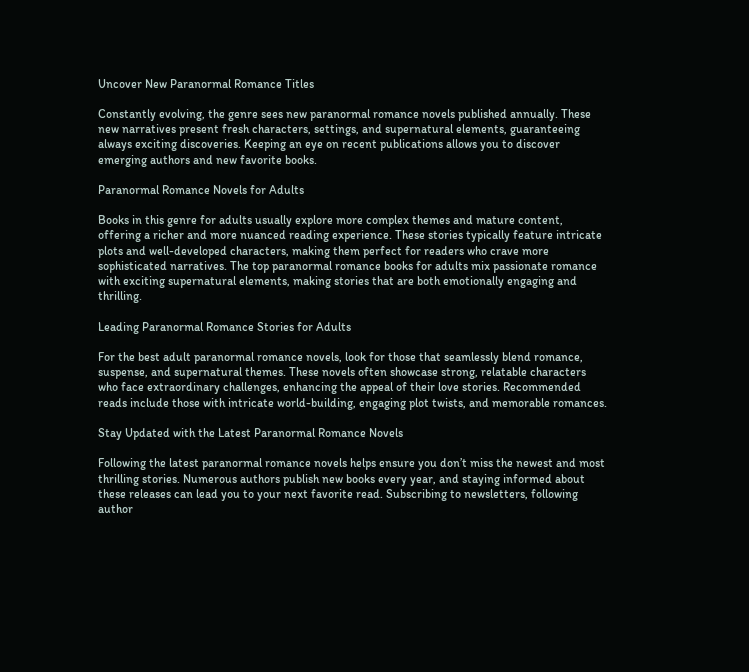Uncover New Paranormal Romance Titles

Constantly evolving, the genre sees new paranormal romance novels published annually. These new narratives present fresh characters, settings, and supernatural elements, guaranteeing always exciting discoveries. Keeping an eye on recent publications allows you to discover emerging authors and new favorite books.

Paranormal Romance Novels for Adults

Books in this genre for adults usually explore more complex themes and mature content, offering a richer and more nuanced reading experience. These stories typically feature intricate plots and well-developed characters, making them perfect for readers who crave more sophisticated narratives. The top paranormal romance books for adults mix passionate romance with exciting supernatural elements, making stories that are both emotionally engaging and thrilling.

Leading Paranormal Romance Stories for Adults

For the best adult paranormal romance novels, look for those that seamlessly blend romance, suspense, and supernatural themes. These novels often showcase strong, relatable characters who face extraordinary challenges, enhancing the appeal of their love stories. Recommended reads include those with intricate world-building, engaging plot twists, and memorable romances.

Stay Updated with the Latest Paranormal Romance Novels

Following the latest paranormal romance novels helps ensure you don’t miss the newest and most thrilling stories. Numerous authors publish new books every year, and staying informed about these releases can lead you to your next favorite read. Subscribing to newsletters, following author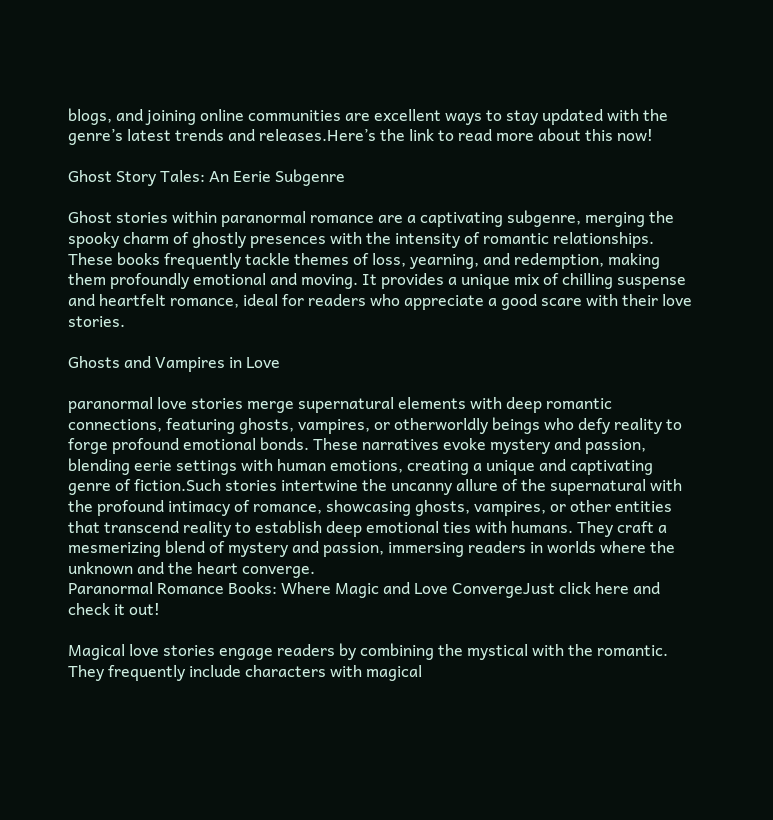blogs, and joining online communities are excellent ways to stay updated with the genre’s latest trends and releases.Here’s the link to read more about this now!

Ghost Story Tales: An Eerie Subgenre

Ghost stories within paranormal romance are a captivating subgenre, merging the spooky charm of ghostly presences with the intensity of romantic relationships. These books frequently tackle themes of loss, yearning, and redemption, making them profoundly emotional and moving. It provides a unique mix of chilling suspense and heartfelt romance, ideal for readers who appreciate a good scare with their love stories.

Ghosts and Vampires in Love

paranormal love stories merge supernatural elements with deep romantic connections, featuring ghosts, vampires, or otherworldly beings who defy reality to forge profound emotional bonds. These narratives evoke mystery and passion, blending eerie settings with human emotions, creating a unique and captivating genre of fiction.Such stories intertwine the uncanny allure of the supernatural with the profound intimacy of romance, showcasing ghosts, vampires, or other entities that transcend reality to establish deep emotional ties with humans. They craft a mesmerizing blend of mystery and passion, immersing readers in worlds where the unknown and the heart converge.
Paranormal Romance Books: Where Magic and Love ConvergeJust click here and check it out!

Magical love stories engage readers by combining the mystical with the romantic. They frequently include characters with magical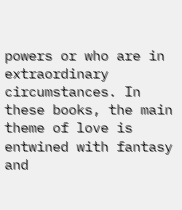powers or who are in extraordinary circumstances. In these books, the main theme of love is entwined with fantasy and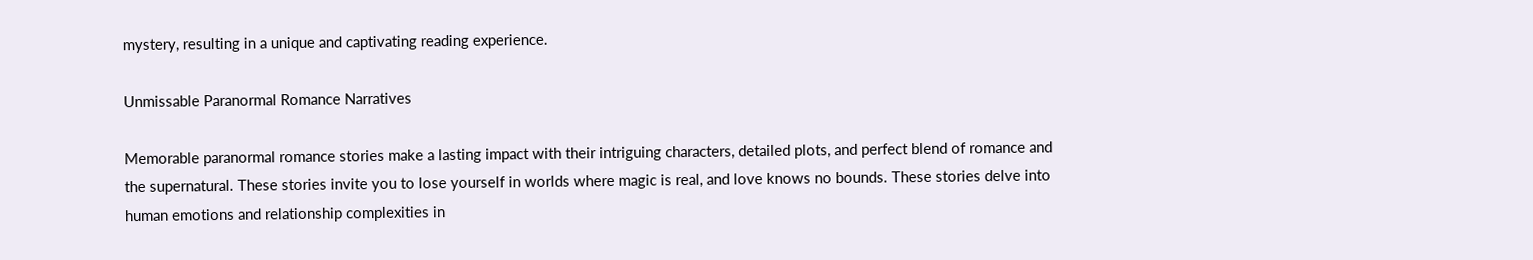mystery, resulting in a unique and captivating reading experience.

Unmissable Paranormal Romance Narratives

Memorable paranormal romance stories make a lasting impact with their intriguing characters, detailed plots, and perfect blend of romance and the supernatural. These stories invite you to lose yourself in worlds where magic is real, and love knows no bounds. These stories delve into human emotions and relationship complexities in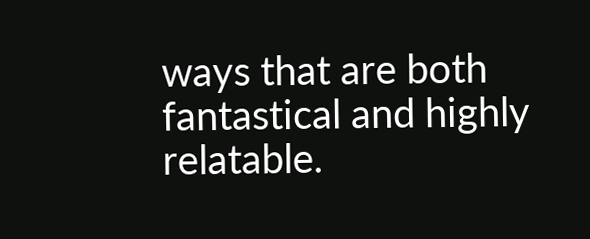ways that are both fantastical and highly relatable.